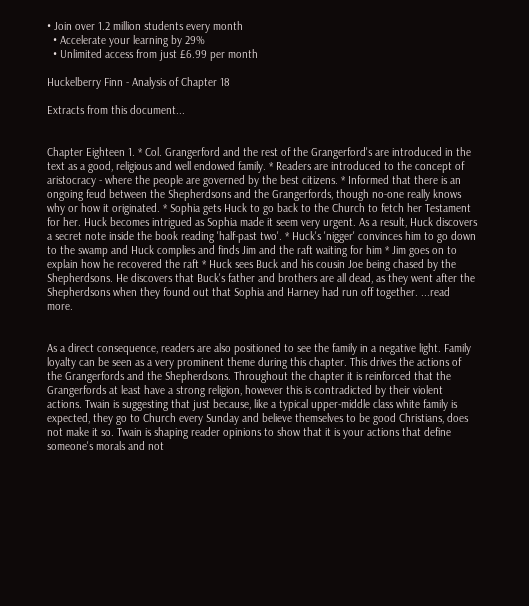• Join over 1.2 million students every month
  • Accelerate your learning by 29%
  • Unlimited access from just £6.99 per month

Huckelberry Finn - Analysis of Chapter 18

Extracts from this document...


Chapter Eighteen 1. * Col. Grangerford and the rest of the Grangerford's are introduced in the text as a good, religious and well endowed family. * Readers are introduced to the concept of aristocracy - where the people are governed by the best citizens. * Informed that there is an ongoing feud between the Shepherdsons and the Grangerfords, though no-one really knows why or how it originated. * Sophia gets Huck to go back to the Church to fetch her Testament for her. Huck becomes intrigued as Sophia made it seem very urgent. As a result, Huck discovers a secret note inside the book reading 'half-past two'. * Huck's 'nigger' convinces him to go down to the swamp and Huck complies and finds Jim and the raft waiting for him * Jim goes on to explain how he recovered the raft * Huck sees Buck and his cousin Joe being chased by the Shepherdsons. He discovers that Buck's father and brothers are all dead, as they went after the Shepherdsons when they found out that Sophia and Harney had run off together. ...read more.


As a direct consequence, readers are also positioned to see the family in a negative light. Family loyalty can be seen as a very prominent theme during this chapter. This drives the actions of the Grangerfords and the Shepherdsons. Throughout the chapter it is reinforced that the Grangerfords at least have a strong religion, however this is contradicted by their violent actions. Twain is suggesting that just because, like a typical upper-middle class white family is expected, they go to Church every Sunday and believe themselves to be good Christians, does not make it so. Twain is shaping reader opinions to show that it is your actions that define someone's morals and not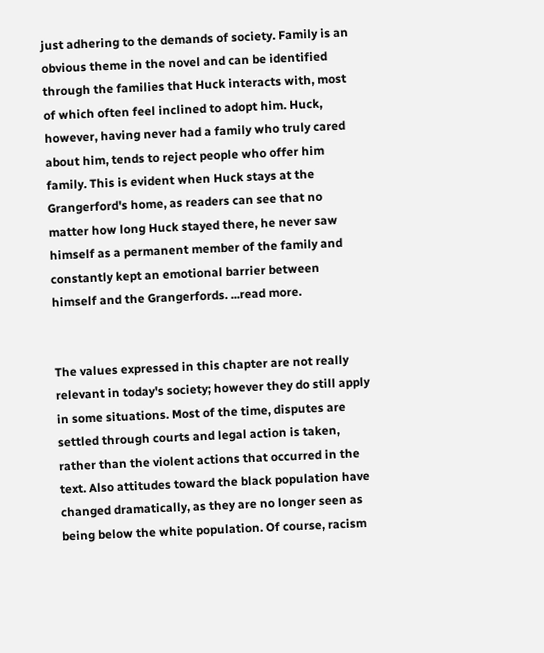just adhering to the demands of society. Family is an obvious theme in the novel and can be identified through the families that Huck interacts with, most of which often feel inclined to adopt him. Huck, however, having never had a family who truly cared about him, tends to reject people who offer him family. This is evident when Huck stays at the Grangerford's home, as readers can see that no matter how long Huck stayed there, he never saw himself as a permanent member of the family and constantly kept an emotional barrier between himself and the Grangerfords. ...read more.


The values expressed in this chapter are not really relevant in today's society; however they do still apply in some situations. Most of the time, disputes are settled through courts and legal action is taken, rather than the violent actions that occurred in the text. Also attitudes toward the black population have changed dramatically, as they are no longer seen as being below the white population. Of course, racism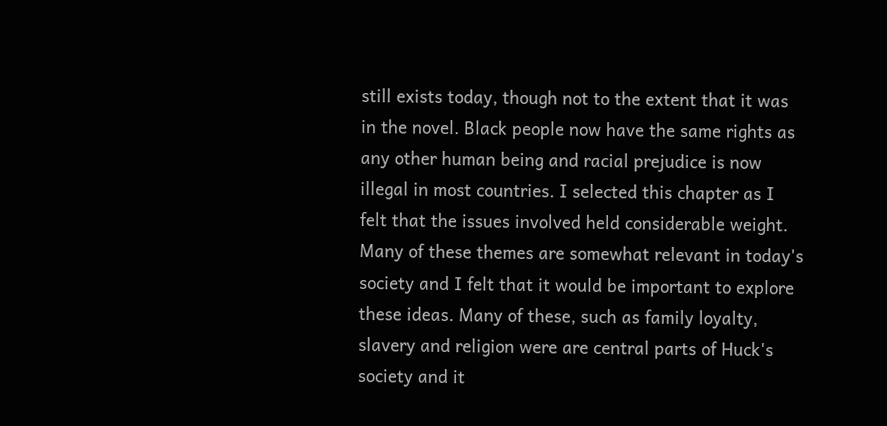still exists today, though not to the extent that it was in the novel. Black people now have the same rights as any other human being and racial prejudice is now illegal in most countries. I selected this chapter as I felt that the issues involved held considerable weight. Many of these themes are somewhat relevant in today's society and I felt that it would be important to explore these ideas. Many of these, such as family loyalty, slavery and religion were are central parts of Huck's society and it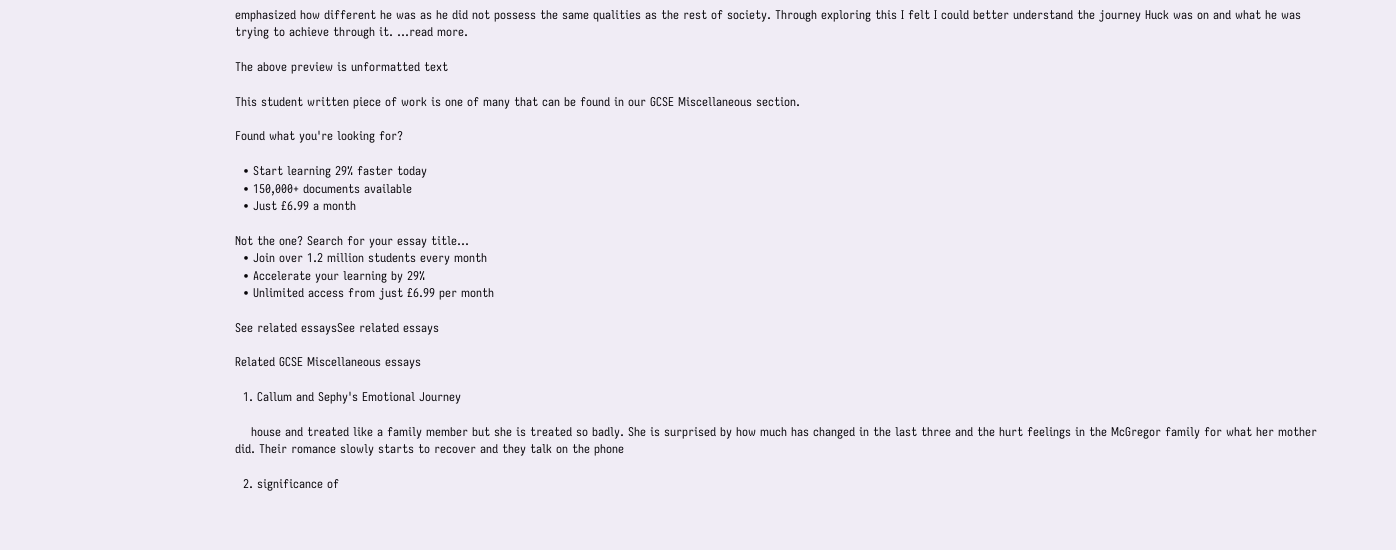emphasized how different he was as he did not possess the same qualities as the rest of society. Through exploring this I felt I could better understand the journey Huck was on and what he was trying to achieve through it. ...read more.

The above preview is unformatted text

This student written piece of work is one of many that can be found in our GCSE Miscellaneous section.

Found what you're looking for?

  • Start learning 29% faster today
  • 150,000+ documents available
  • Just £6.99 a month

Not the one? Search for your essay title...
  • Join over 1.2 million students every month
  • Accelerate your learning by 29%
  • Unlimited access from just £6.99 per month

See related essaysSee related essays

Related GCSE Miscellaneous essays

  1. Callum and Sephy's Emotional Journey

    house and treated like a family member but she is treated so badly. She is surprised by how much has changed in the last three and the hurt feelings in the McGregor family for what her mother did. Their romance slowly starts to recover and they talk on the phone

  2. significance of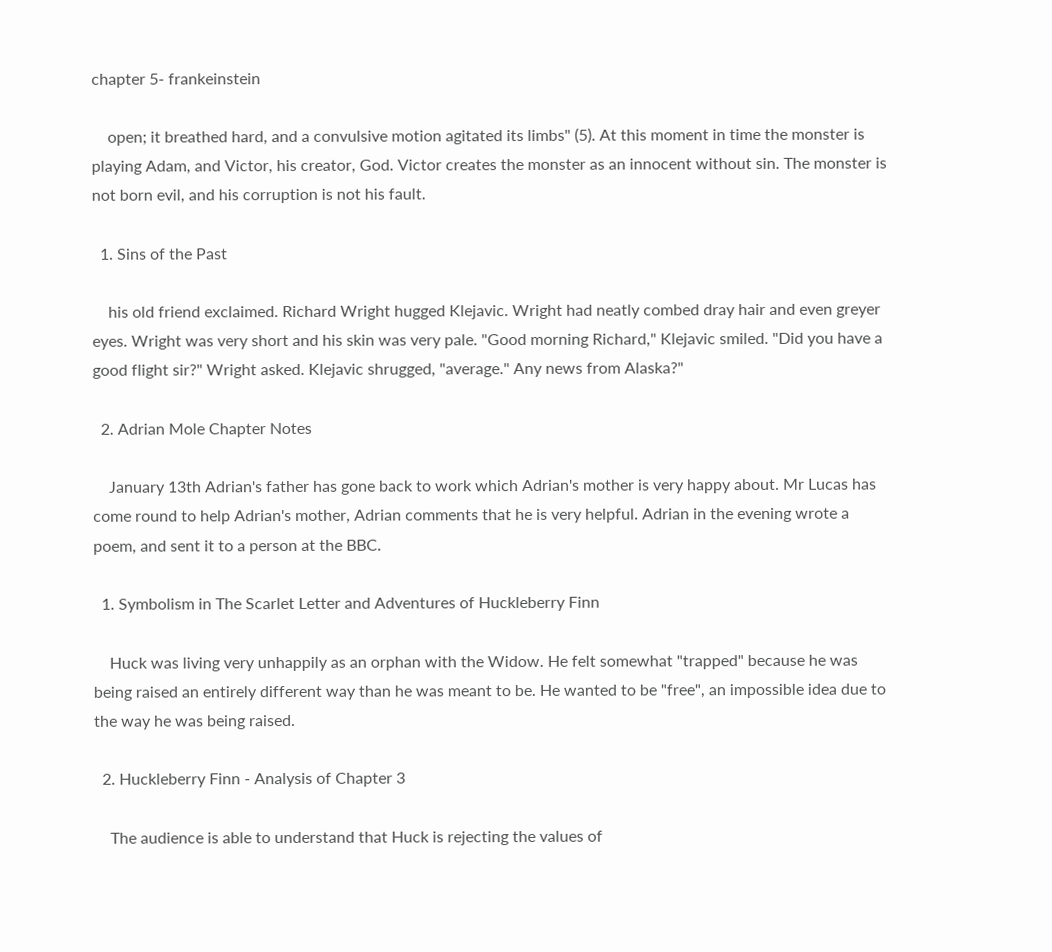chapter 5- frankeinstein

    open; it breathed hard, and a convulsive motion agitated its limbs" (5). At this moment in time the monster is playing Adam, and Victor, his creator, God. Victor creates the monster as an innocent without sin. The monster is not born evil, and his corruption is not his fault.

  1. Sins of the Past

    his old friend exclaimed. Richard Wright hugged Klejavic. Wright had neatly combed dray hair and even greyer eyes. Wright was very short and his skin was very pale. "Good morning Richard," Klejavic smiled. "Did you have a good flight sir?" Wright asked. Klejavic shrugged, "average." Any news from Alaska?"

  2. Adrian Mole Chapter Notes

    January 13th Adrian's father has gone back to work which Adrian's mother is very happy about. Mr Lucas has come round to help Adrian's mother, Adrian comments that he is very helpful. Adrian in the evening wrote a poem, and sent it to a person at the BBC.

  1. Symbolism in The Scarlet Letter and Adventures of Huckleberry Finn

    Huck was living very unhappily as an orphan with the Widow. He felt somewhat "trapped" because he was being raised an entirely different way than he was meant to be. He wanted to be "free", an impossible idea due to the way he was being raised.

  2. Huckleberry Finn - Analysis of Chapter 3

    The audience is able to understand that Huck is rejecting the values of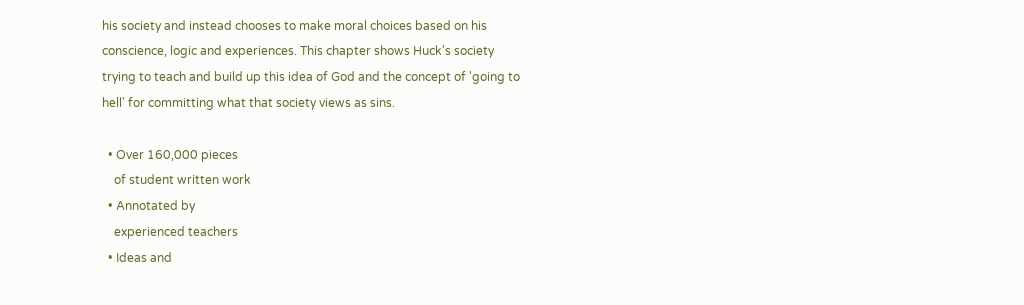his society and instead chooses to make moral choices based on his conscience, logic and experiences. This chapter shows Huck's society trying to teach and build up this idea of God and the concept of 'going to hell' for committing what that society views as sins.

  • Over 160,000 pieces
    of student written work
  • Annotated by
    experienced teachers
  • Ideas and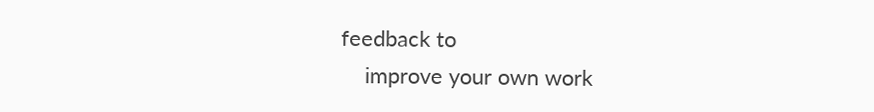feedback to
    improve your own work